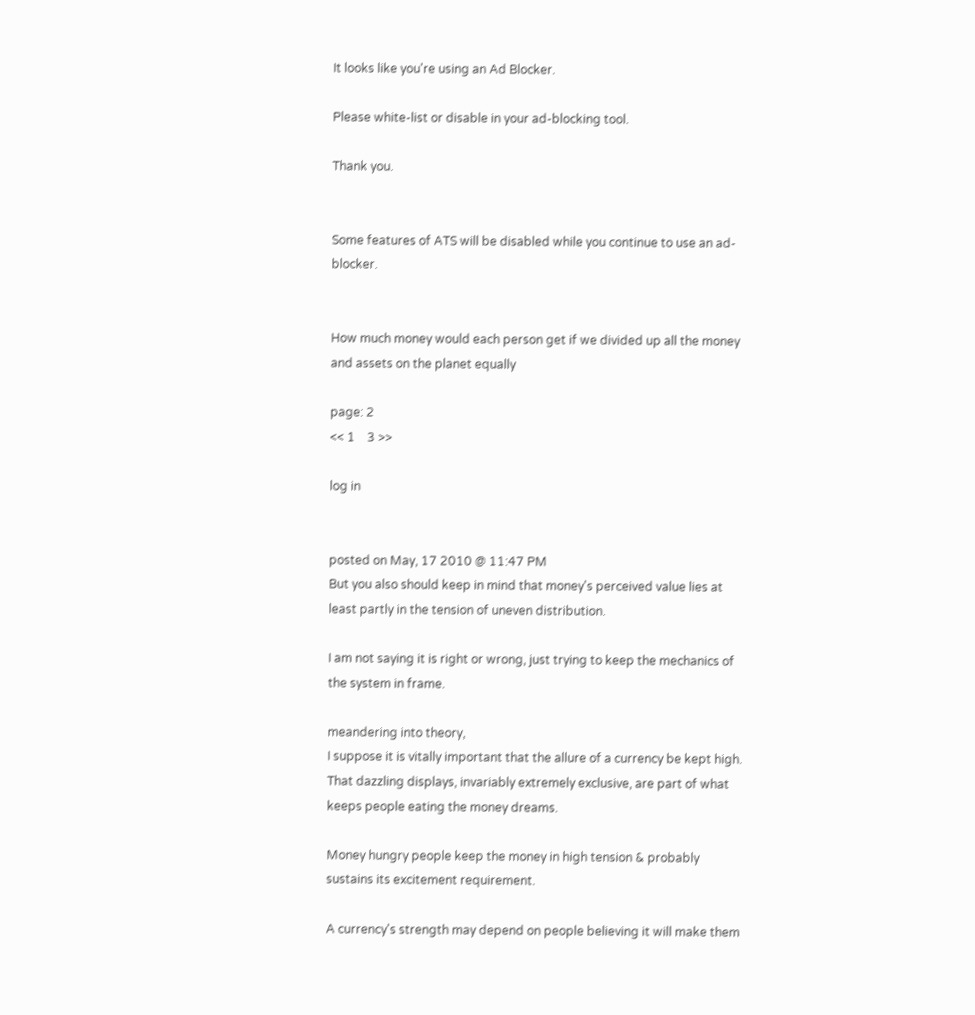It looks like you're using an Ad Blocker.

Please white-list or disable in your ad-blocking tool.

Thank you.


Some features of ATS will be disabled while you continue to use an ad-blocker.


How much money would each person get if we divided up all the money and assets on the planet equally

page: 2
<< 1    3 >>

log in


posted on May, 17 2010 @ 11:47 PM
But you also should keep in mind that money's perceived value lies at least partly in the tension of uneven distribution.

I am not saying it is right or wrong, just trying to keep the mechanics of the system in frame.

meandering into theory,
I suppose it is vitally important that the allure of a currency be kept high.
That dazzling displays, invariably extremely exclusive, are part of what keeps people eating the money dreams.

Money hungry people keep the money in high tension & probably sustains its excitement requirement.

A currency's strength may depend on people believing it will make them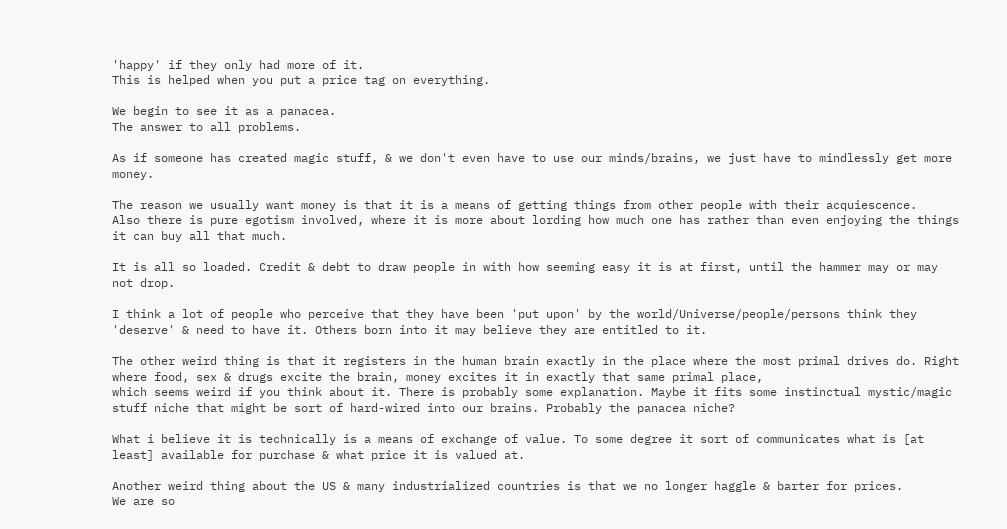'happy' if they only had more of it.
This is helped when you put a price tag on everything.

We begin to see it as a panacea.
The answer to all problems.

As if someone has created magic stuff, & we don't even have to use our minds/brains, we just have to mindlessly get more money.

The reason we usually want money is that it is a means of getting things from other people with their acquiescence.
Also there is pure egotism involved, where it is more about lording how much one has rather than even enjoying the things it can buy all that much.

It is all so loaded. Credit & debt to draw people in with how seeming easy it is at first, until the hammer may or may not drop.

I think a lot of people who perceive that they have been 'put upon' by the world/Universe/people/persons think they 'deserve' & need to have it. Others born into it may believe they are entitled to it.

The other weird thing is that it registers in the human brain exactly in the place where the most primal drives do. Right where food, sex & drugs excite the brain, money excites it in exactly that same primal place,
which seems weird if you think about it. There is probably some explanation. Maybe it fits some instinctual mystic/magic stuff niche that might be sort of hard-wired into our brains. Probably the panacea niche?

What i believe it is technically is a means of exchange of value. To some degree it sort of communicates what is [at least] available for purchase & what price it is valued at.

Another weird thing about the US & many industrialized countries is that we no longer haggle & barter for prices.
We are so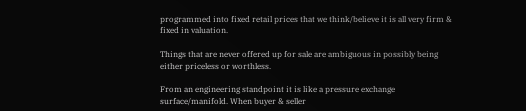programmed into fixed retail prices that we think/believe it is all very firm & fixed in valuation.

Things that are never offered up for sale are ambiguous in possibly being either priceless or worthless.

From an engineering standpoint it is like a pressure exchange surface/manifold. When buyer & seller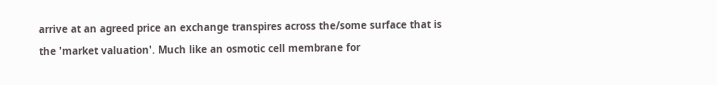arrive at an agreed price an exchange transpires across the/some surface that is the 'market valuation'. Much like an osmotic cell membrane for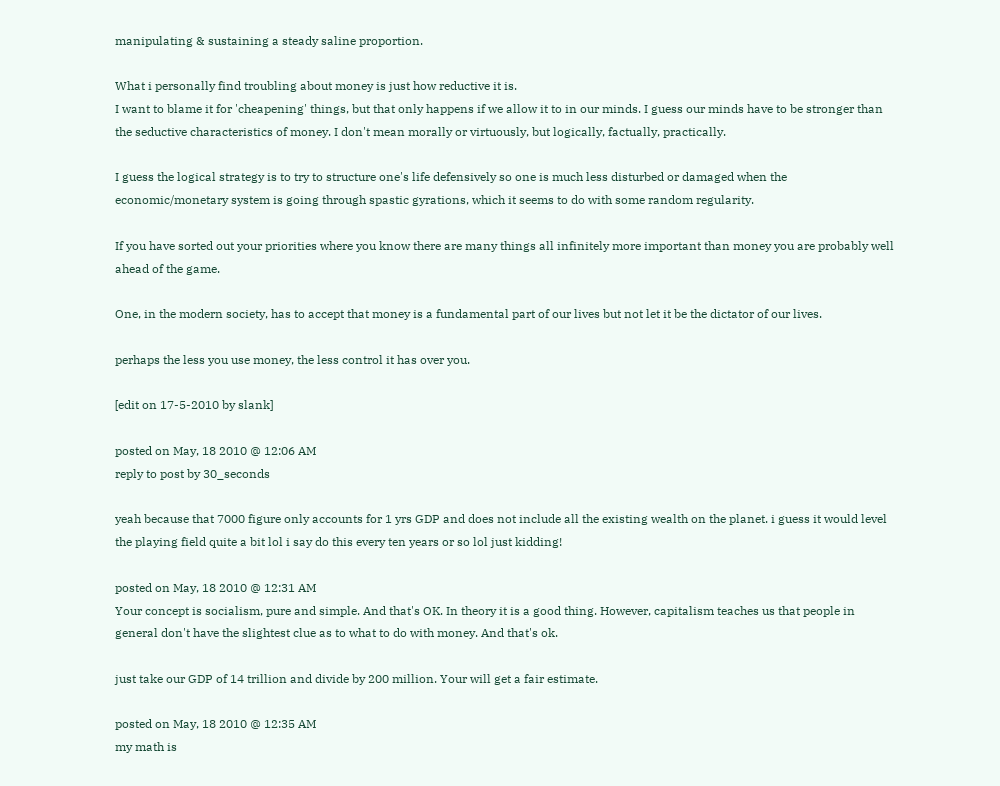manipulating & sustaining a steady saline proportion.

What i personally find troubling about money is just how reductive it is.
I want to blame it for 'cheapening' things, but that only happens if we allow it to in our minds. I guess our minds have to be stronger than the seductive characteristics of money. I don't mean morally or virtuously, but logically, factually, practically.

I guess the logical strategy is to try to structure one's life defensively so one is much less disturbed or damaged when the economic/monetary system is going through spastic gyrations, which it seems to do with some random regularity.

If you have sorted out your priorities where you know there are many things all infinitely more important than money you are probably well ahead of the game.

One, in the modern society, has to accept that money is a fundamental part of our lives but not let it be the dictator of our lives.

perhaps the less you use money, the less control it has over you.

[edit on 17-5-2010 by slank]

posted on May, 18 2010 @ 12:06 AM
reply to post by 30_seconds

yeah because that 7000 figure only accounts for 1 yrs GDP and does not include all the existing wealth on the planet. i guess it would level the playing field quite a bit lol i say do this every ten years or so lol just kidding!

posted on May, 18 2010 @ 12:31 AM
Your concept is socialism, pure and simple. And that's OK. In theory it is a good thing. However, capitalism teaches us that people in general don't have the slightest clue as to what to do with money. And that's ok.

just take our GDP of 14 trillion and divide by 200 million. Your will get a fair estimate.

posted on May, 18 2010 @ 12:35 AM
my math is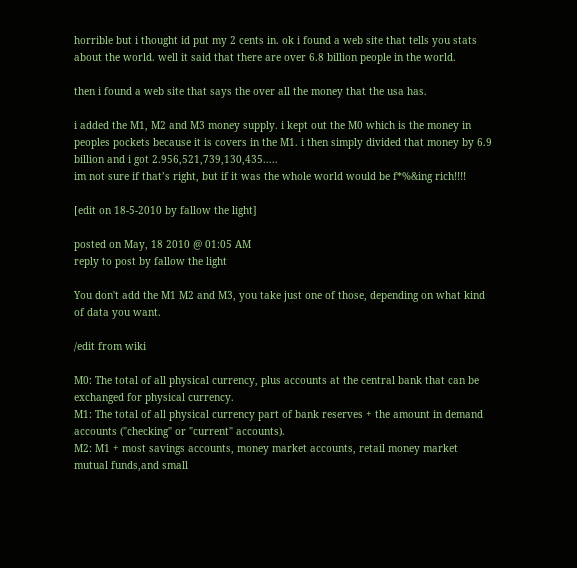horrible but i thought id put my 2 cents in. ok i found a web site that tells you stats about the world. well it said that there are over 6.8 billion people in the world.

then i found a web site that says the over all the money that the usa has.

i added the M1, M2 and M3 money supply. i kept out the M0 which is the money in peoples pockets because it is covers in the M1. i then simply divided that money by 6.9 billion and i got 2.956,521,739,130,435.....
im not sure if that’s right, but if it was the whole world would be f*%&ing rich!!!!

[edit on 18-5-2010 by fallow the light]

posted on May, 18 2010 @ 01:05 AM
reply to post by fallow the light

You don't add the M1 M2 and M3, you take just one of those, depending on what kind of data you want.

/edit from wiki

M0: The total of all physical currency, plus accounts at the central bank that can be exchanged for physical currency.
M1: The total of all physical currency part of bank reserves + the amount in demand accounts ("checking" or "current" accounts).
M2: M1 + most savings accounts, money market accounts, retail money market mutual funds,and small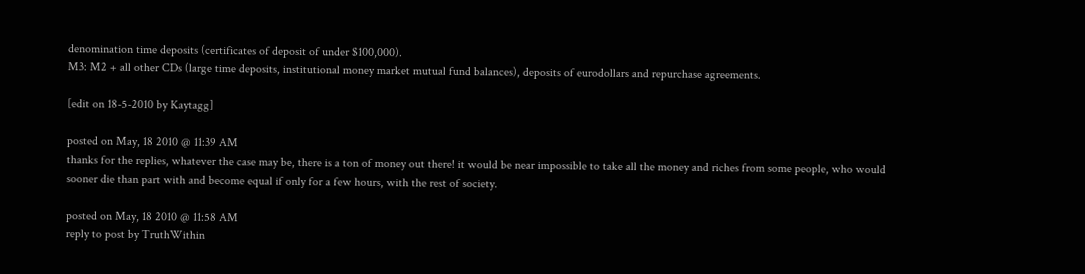denomination time deposits (certificates of deposit of under $100,000).
M3: M2 + all other CDs (large time deposits, institutional money market mutual fund balances), deposits of eurodollars and repurchase agreements.

[edit on 18-5-2010 by Kaytagg]

posted on May, 18 2010 @ 11:39 AM
thanks for the replies, whatever the case may be, there is a ton of money out there! it would be near impossible to take all the money and riches from some people, who would sooner die than part with and become equal if only for a few hours, with the rest of society.

posted on May, 18 2010 @ 11:58 AM
reply to post by TruthWithin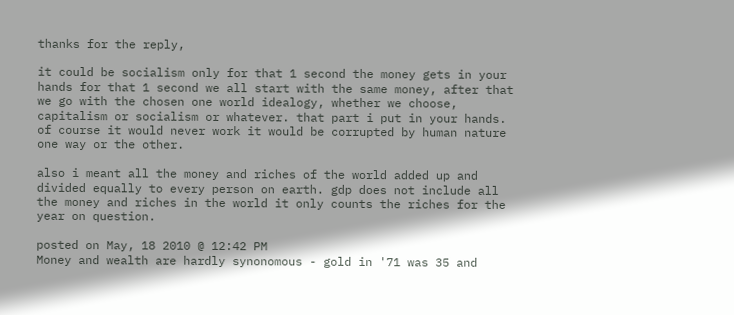thanks for the reply,

it could be socialism only for that 1 second the money gets in your hands for that 1 second we all start with the same money, after that we go with the chosen one world idealogy, whether we choose, capitalism or socialism or whatever. that part i put in your hands. of course it would never work it would be corrupted by human nature one way or the other.

also i meant all the money and riches of the world added up and divided equally to every person on earth. gdp does not include all the money and riches in the world it only counts the riches for the year on question.

posted on May, 18 2010 @ 12:42 PM
Money and wealth are hardly synonomous - gold in '71 was 35 and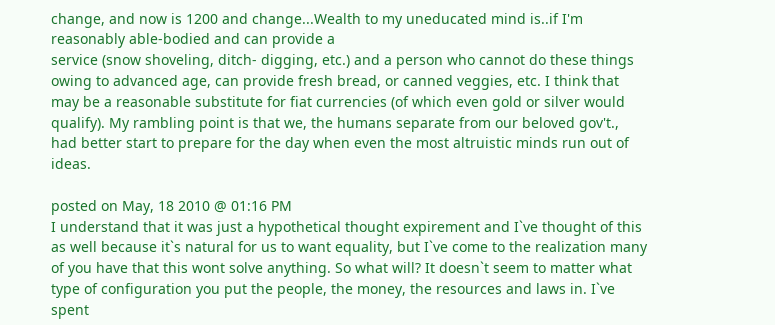change, and now is 1200 and change...Wealth to my uneducated mind is..if I'm reasonably able-bodied and can provide a
service (snow shoveling, ditch- digging, etc.) and a person who cannot do these things owing to advanced age, can provide fresh bread, or canned veggies, etc. I think that may be a reasonable substitute for fiat currencies (of which even gold or silver would qualify). My rambling point is that we, the humans separate from our beloved gov't., had better start to prepare for the day when even the most altruistic minds run out of ideas.

posted on May, 18 2010 @ 01:16 PM
I understand that it was just a hypothetical thought expirement and I`ve thought of this as well because it`s natural for us to want equality, but I`ve come to the realization many of you have that this wont solve anything. So what will? It doesn`t seem to matter what type of configuration you put the people, the money, the resources and laws in. I`ve spent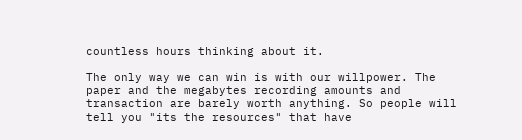countless hours thinking about it.

The only way we can win is with our willpower. The paper and the megabytes recording amounts and transaction are barely worth anything. So people will tell you "its the resources" that have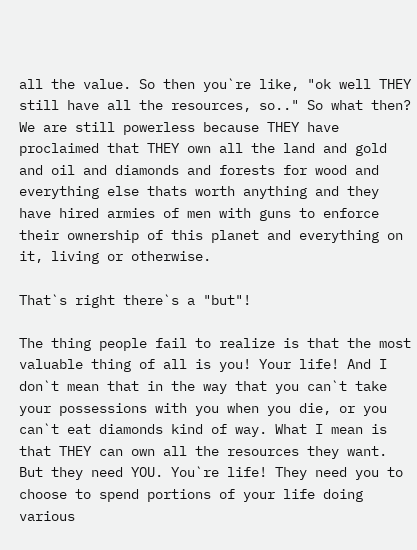all the value. So then you`re like, "ok well THEY still have all the resources, so.." So what then? We are still powerless because THEY have proclaimed that THEY own all the land and gold and oil and diamonds and forests for wood and everything else thats worth anything and they have hired armies of men with guns to enforce their ownership of this planet and everything on it, living or otherwise.

That`s right there`s a "but"!

The thing people fail to realize is that the most valuable thing of all is you! Your life! And I don`t mean that in the way that you can`t take your possessions with you when you die, or you can`t eat diamonds kind of way. What I mean is that THEY can own all the resources they want. But they need YOU. You`re life! They need you to choose to spend portions of your life doing various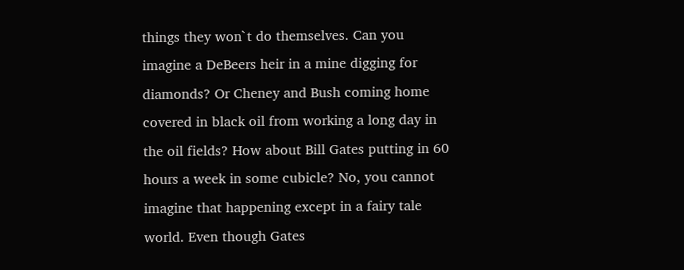things they won`t do themselves. Can you imagine a DeBeers heir in a mine digging for diamonds? Or Cheney and Bush coming home covered in black oil from working a long day in the oil fields? How about Bill Gates putting in 60 hours a week in some cubicle? No, you cannot imagine that happening except in a fairy tale world. Even though Gates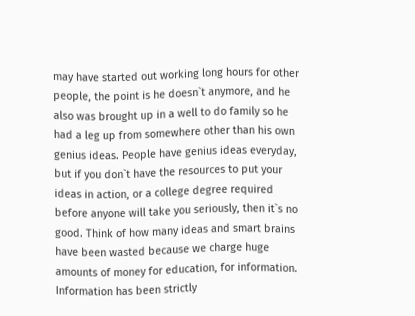may have started out working long hours for other people, the point is he doesn`t anymore, and he also was brought up in a well to do family so he had a leg up from somewhere other than his own genius ideas. People have genius ideas everyday, but if you don`t have the resources to put your ideas in action, or a college degree required before anyone will take you seriously, then it`s no good. Think of how many ideas and smart brains have been wasted because we charge huge amounts of money for education, for information. Information has been strictly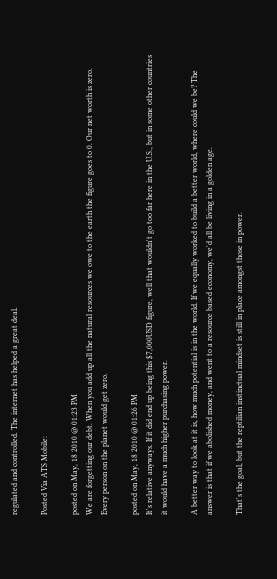regulated and controlled. The internet has helped a great deal.

Posted Via ATS Mobile:

posted on May, 18 2010 @ 01:23 PM
We are forgetting our debt. When you add up all the natural resources we owe to the earth the figure goes to 0. Our net worth is zero. Every person on the planet would get zero.

posted on May, 18 2010 @ 01:26 PM
It's relative anyways. If it did end up being this $7,000USD figure, well that wouldn't go too far here in the U.S., but in some other countries it would have a much higher purchasing power.

A better way to look at it is, how much potential is in the world. If we equally worked to build a better world, where could we be? The answer is that if we abolished money, and went to a resource based economy, we'd all be living in a golden age.

That's the goal, but the reptilian instinctual mindset is still in place amongst those in power.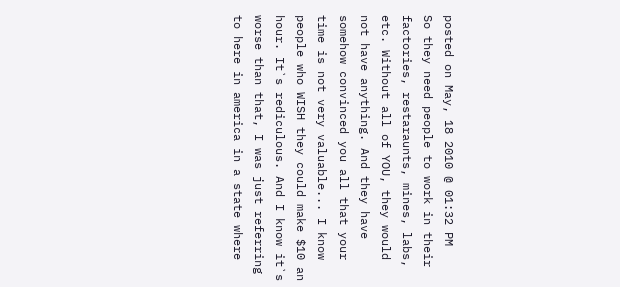posted on May, 18 2010 @ 01:32 PM
So they need people to work in their factories, restaraunts, mines, labs, etc. Without all of YOU, they would not have anything. And they have somehow convinced you all that your time is not very valuable... I know people who WISH they could make $10 an hour. It`s rediculous. And I know it`s worse than that, I was just referring to here in america in a state where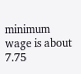minimum wage is about 7.75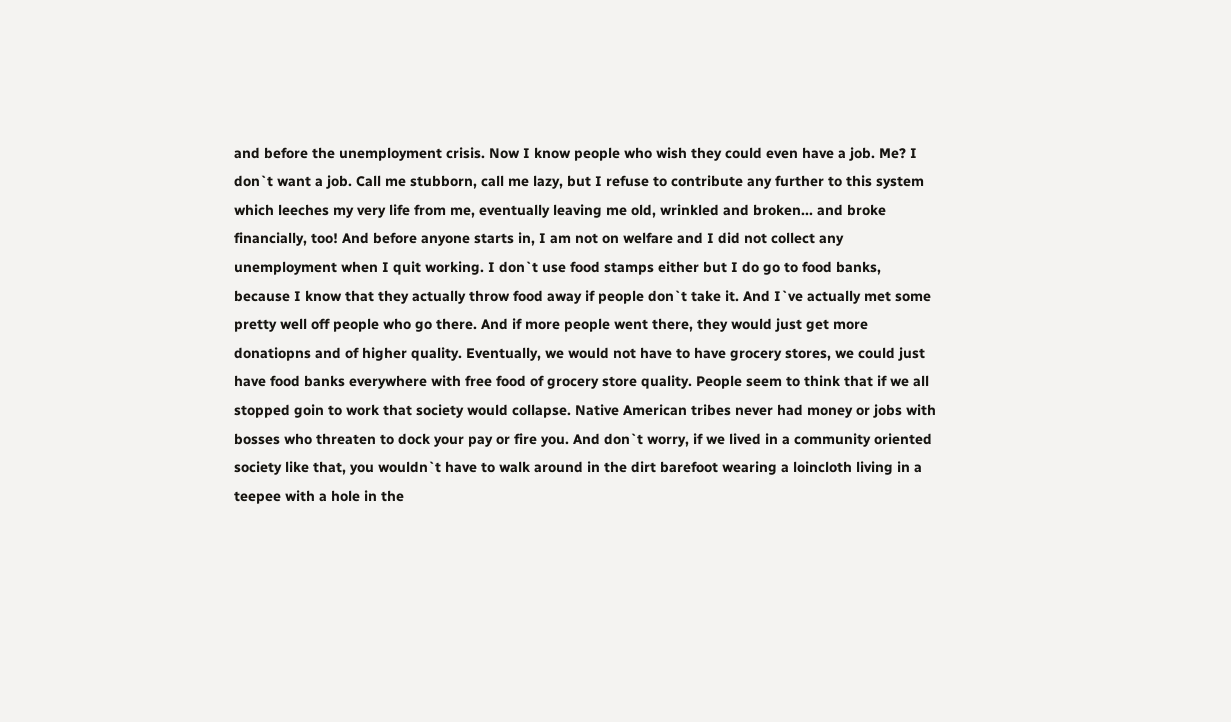and before the unemployment crisis. Now I know people who wish they could even have a job. Me? I don`t want a job. Call me stubborn, call me lazy, but I refuse to contribute any further to this system which leeches my very life from me, eventually leaving me old, wrinkled and broken... and broke financially, too! And before anyone starts in, I am not on welfare and I did not collect any unemployment when I quit working. I don`t use food stamps either but I do go to food banks, because I know that they actually throw food away if people don`t take it. And I`ve actually met some pretty well off people who go there. And if more people went there, they would just get more donatiopns and of higher quality. Eventually, we would not have to have grocery stores, we could just have food banks everywhere with free food of grocery store quality. People seem to think that if we all stopped goin to work that society would collapse. Native American tribes never had money or jobs with bosses who threaten to dock your pay or fire you. And don`t worry, if we lived in a community oriented society like that, you wouldn`t have to walk around in the dirt barefoot wearing a loincloth living in a teepee with a hole in the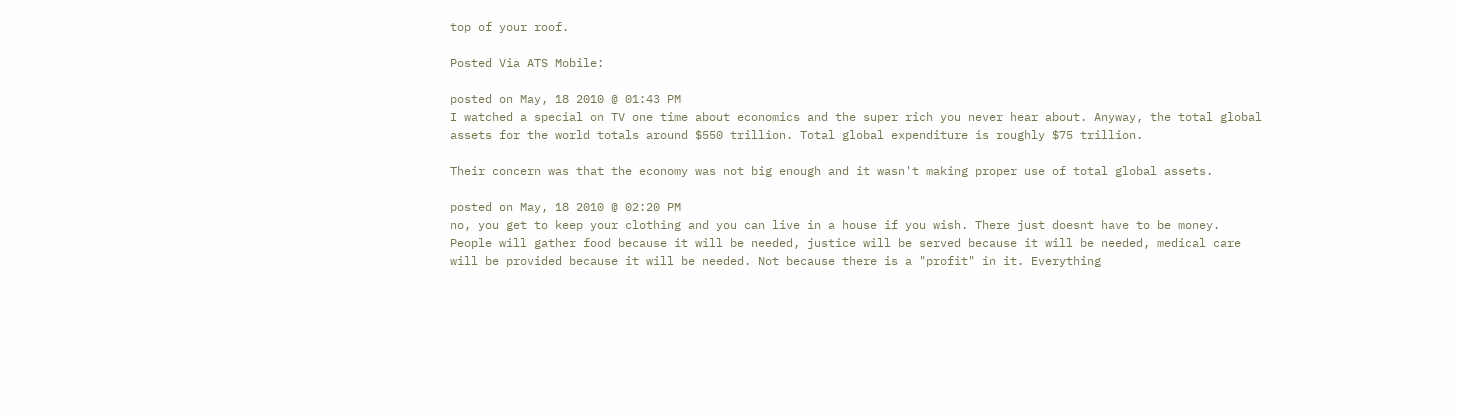top of your roof.

Posted Via ATS Mobile:

posted on May, 18 2010 @ 01:43 PM
I watched a special on TV one time about economics and the super rich you never hear about. Anyway, the total global assets for the world totals around $550 trillion. Total global expenditure is roughly $75 trillion.

Their concern was that the economy was not big enough and it wasn't making proper use of total global assets.

posted on May, 18 2010 @ 02:20 PM
no, you get to keep your clothing and you can live in a house if you wish. There just doesnt have to be money. People will gather food because it will be needed, justice will be served because it will be needed, medical care will be provided because it will be needed. Not because there is a "profit" in it. Everything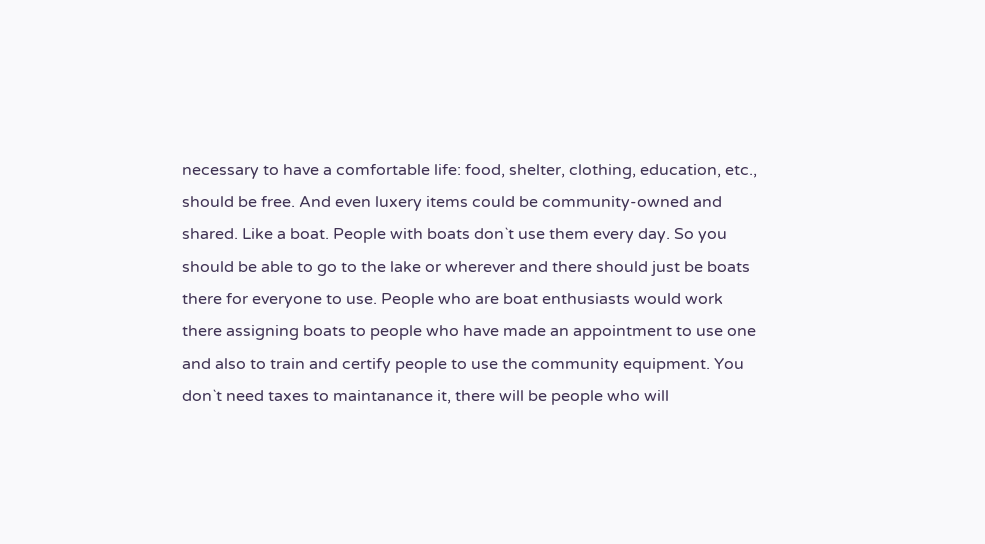necessary to have a comfortable life: food, shelter, clothing, education, etc., should be free. And even luxery items could be community-owned and shared. Like a boat. People with boats don`t use them every day. So you should be able to go to the lake or wherever and there should just be boats there for everyone to use. People who are boat enthusiasts would work there assigning boats to people who have made an appointment to use one and also to train and certify people to use the community equipment. You don`t need taxes to maintanance it, there will be people who will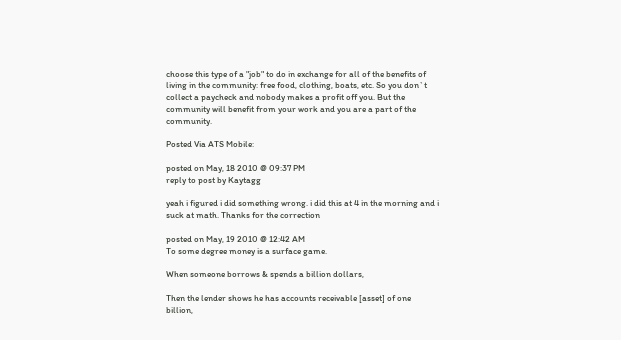choose this type of a "job" to do in exchange for all of the benefits of living in the community: free food, clothing, boats, etc. So you don`t collect a paycheck and nobody makes a profit off you. But the community will benefit from your work and you are a part of the community.

Posted Via ATS Mobile:

posted on May, 18 2010 @ 09:37 PM
reply to post by Kaytagg

yeah i figured i did something wrong. i did this at 4 in the morning and i suck at math. Thanks for the correction

posted on May, 19 2010 @ 12:42 AM
To some degree money is a surface game.

When someone borrows & spends a billion dollars,

Then the lender shows he has accounts receivable [asset] of one billion,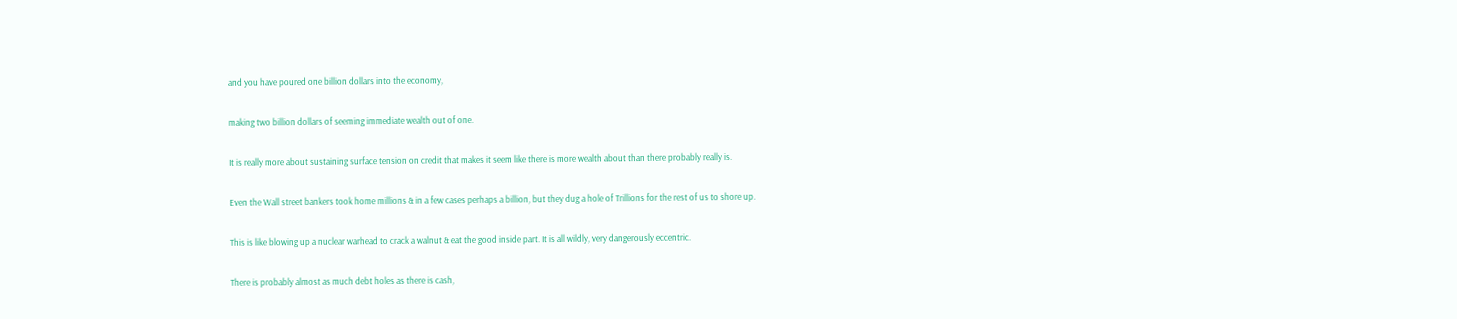and you have poured one billion dollars into the economy,

making two billion dollars of seeming immediate wealth out of one.

It is really more about sustaining surface tension on credit that makes it seem like there is more wealth about than there probably really is.

Even the Wall street bankers took home millions & in a few cases perhaps a billion, but they dug a hole of Trillions for the rest of us to shore up.

This is like blowing up a nuclear warhead to crack a walnut & eat the good inside part. It is all wildly, very dangerously eccentric.

There is probably almost as much debt holes as there is cash,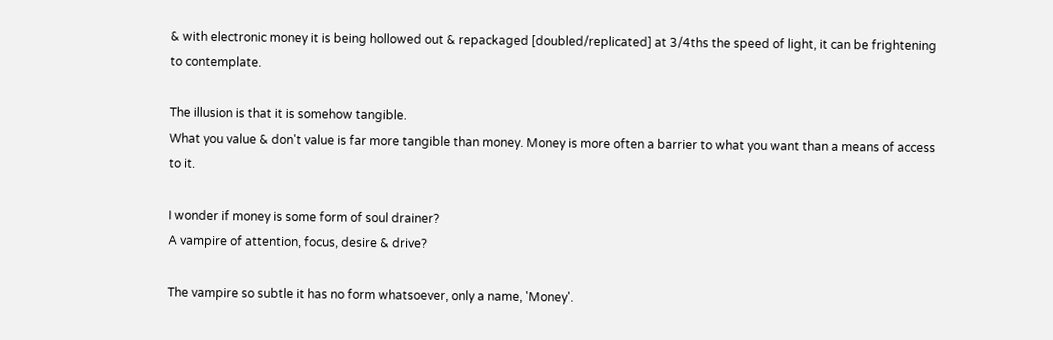& with electronic money it is being hollowed out & repackaged [doubled/replicated] at 3/4ths the speed of light, it can be frightening to contemplate.

The illusion is that it is somehow tangible.
What you value & don't value is far more tangible than money. Money is more often a barrier to what you want than a means of access to it.

I wonder if money is some form of soul drainer?
A vampire of attention, focus, desire & drive?

The vampire so subtle it has no form whatsoever, only a name, 'Money'.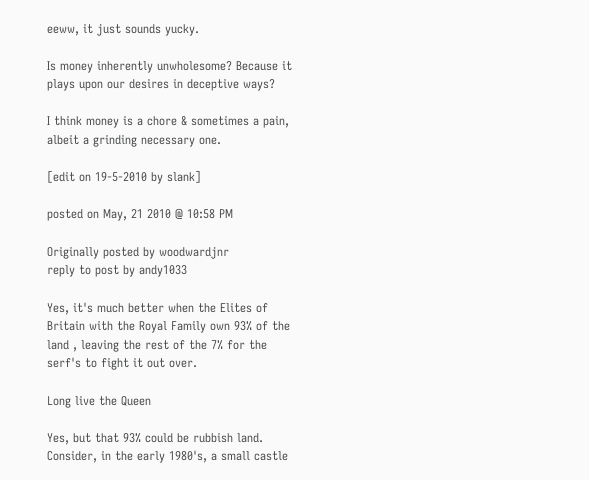eeww, it just sounds yucky.

Is money inherently unwholesome? Because it plays upon our desires in deceptive ways?

I think money is a chore & sometimes a pain,
albeit a grinding necessary one.

[edit on 19-5-2010 by slank]

posted on May, 21 2010 @ 10:58 PM

Originally posted by woodwardjnr
reply to post by andy1033

Yes, it's much better when the Elites of Britain with the Royal Family own 93% of the land , leaving the rest of the 7% for the serf's to fight it out over.

Long live the Queen

Yes, but that 93% could be rubbish land. Consider, in the early 1980's, a small castle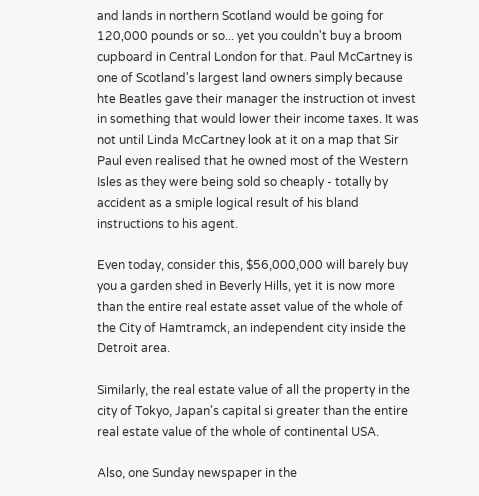and lands in northern Scotland would be going for 120,000 pounds or so... yet you couldn't buy a broom cupboard in Central London for that. Paul McCartney is one of Scotland's largest land owners simply because hte Beatles gave their manager the instruction ot invest in something that would lower their income taxes. It was not until Linda McCartney look at it on a map that Sir Paul even realised that he owned most of the Western Isles as they were being sold so cheaply - totally by accident as a smiple logical result of his bland instructions to his agent.

Even today, consider this, $56,000,000 will barely buy you a garden shed in Beverly Hills, yet it is now more than the entire real estate asset value of the whole of the City of Hamtramck, an independent city inside the Detroit area.

Similarly, the real estate value of all the property in the city of Tokyo, Japan's capital si greater than the entire real estate value of the whole of continental USA.

Also, one Sunday newspaper in the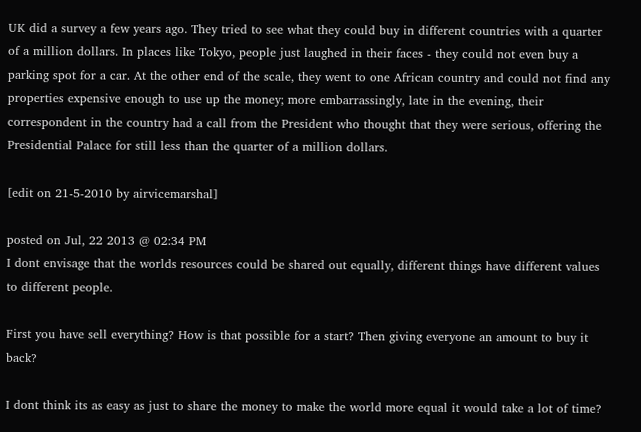UK did a survey a few years ago. They tried to see what they could buy in different countries with a quarter of a million dollars. In places like Tokyo, people just laughed in their faces - they could not even buy a parking spot for a car. At the other end of the scale, they went to one African country and could not find any properties expensive enough to use up the money; more embarrassingly, late in the evening, their correspondent in the country had a call from the President who thought that they were serious, offering the Presidential Palace for still less than the quarter of a million dollars.

[edit on 21-5-2010 by airvicemarshal]

posted on Jul, 22 2013 @ 02:34 PM
I dont envisage that the worlds resources could be shared out equally, different things have different values to different people.

First you have sell everything? How is that possible for a start? Then giving everyone an amount to buy it back?

I dont think its as easy as just to share the money to make the world more equal it would take a lot of time?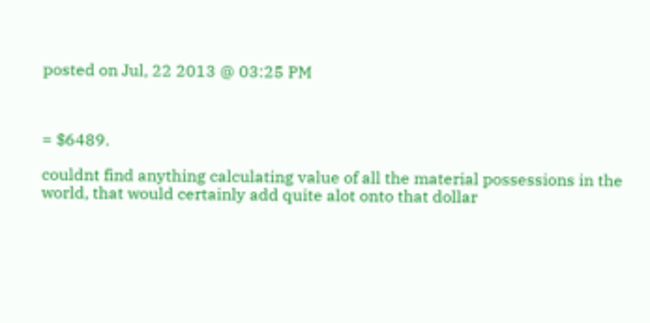posted on Jul, 22 2013 @ 03:25 PM



= $6489.

couldnt find anything calculating value of all the material possessions in the world, that would certainly add quite alot onto that dollar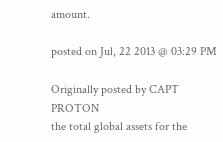amount.

posted on Jul, 22 2013 @ 03:29 PM

Originally posted by CAPT PROTON
the total global assets for the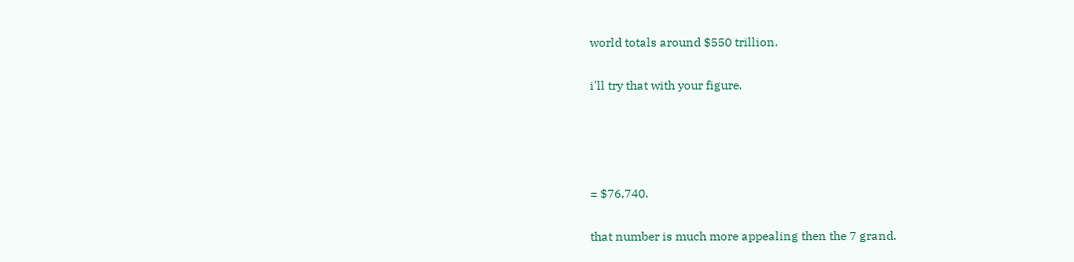world totals around $550 trillion.

i'll try that with your figure.




= $76,740.

that number is much more appealing then the 7 grand.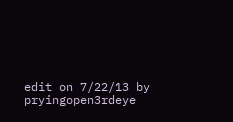edit on 7/22/13 by pryingopen3rdeye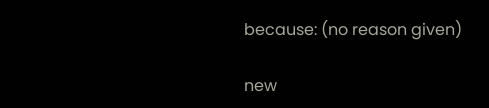because: (no reason given)

new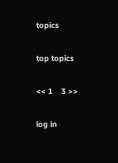topics

top topics

<< 1    3 >>

log in